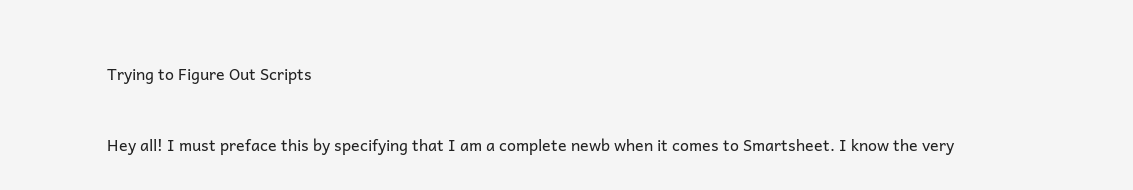Trying to Figure Out Scripts


Hey all! I must preface this by specifying that I am a complete newb when it comes to Smartsheet. I know the very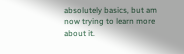absolutely basics, but am now trying to learn more about it.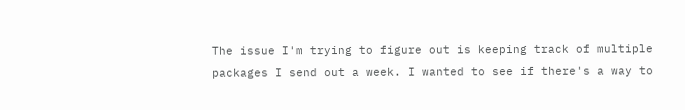The issue I'm trying to figure out is keeping track of multiple packages I send out a week. I wanted to see if there's a way to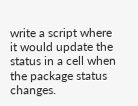write a script where it would update the status in a cell when the package status changes.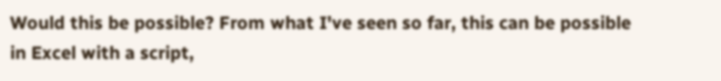Would this be possible? From what I've seen so far, this can be possible in Excel with a script,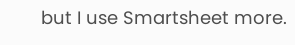but I use Smartsheet more.